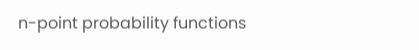n-point probability functions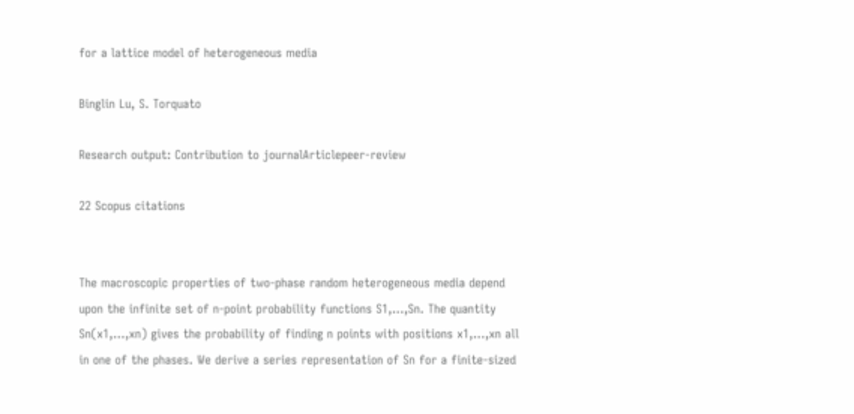for a lattice model of heterogeneous media

Binglin Lu, S. Torquato

Research output: Contribution to journalArticlepeer-review

22 Scopus citations


The macroscopic properties of two-phase random heterogeneous media depend upon the infinite set of n-point probability functions S1,...,Sn. The quantity Sn(x1,...,xn) gives the probability of finding n points with positions x1,...,xn all in one of the phases. We derive a series representation of Sn for a finite-sized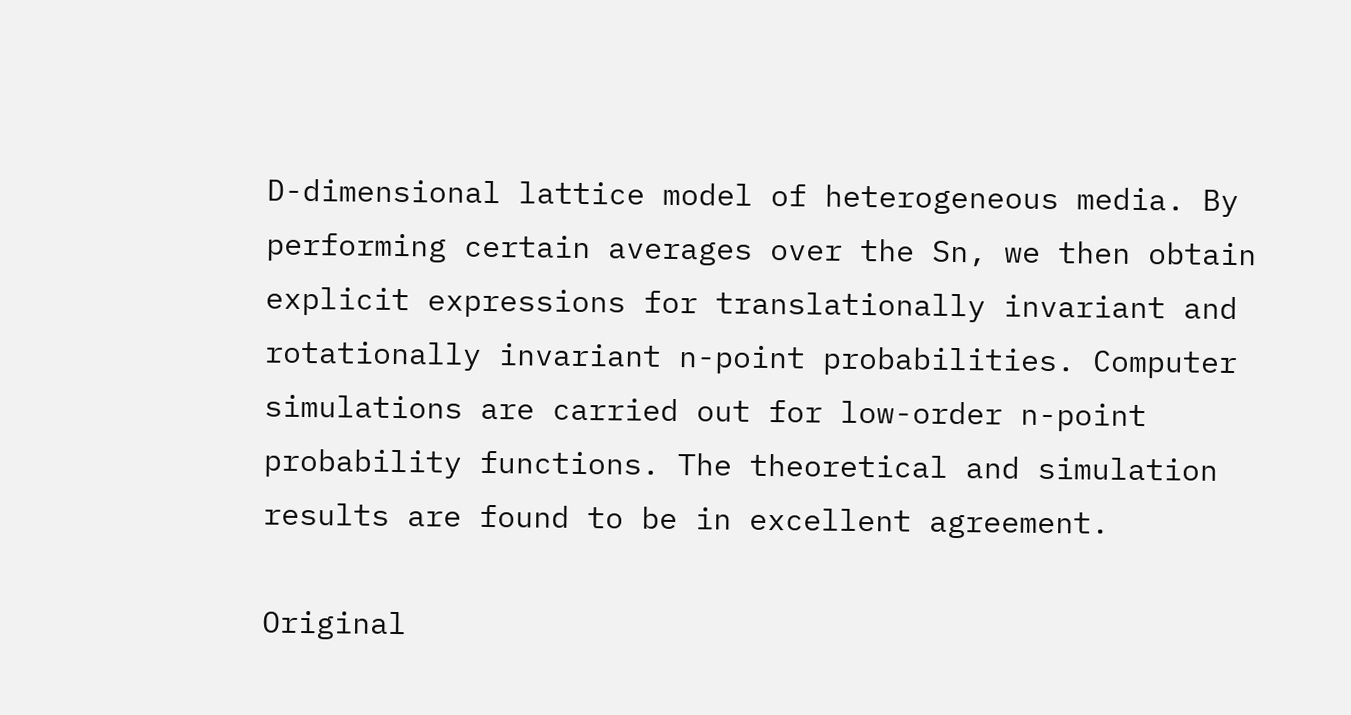D-dimensional lattice model of heterogeneous media. By performing certain averages over the Sn, we then obtain explicit expressions for translationally invariant and rotationally invariant n-point probabilities. Computer simulations are carried out for low-order n-point probability functions. The theoretical and simulation results are found to be in excellent agreement.

Original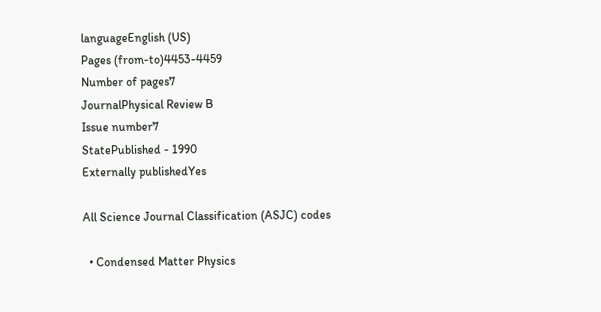languageEnglish (US)
Pages (from-to)4453-4459
Number of pages7
JournalPhysical Review B
Issue number7
StatePublished - 1990
Externally publishedYes

All Science Journal Classification (ASJC) codes

  • Condensed Matter Physics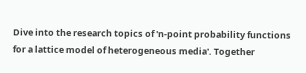Dive into the research topics of 'n-point probability functions for a lattice model of heterogeneous media'. Together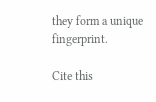they form a unique fingerprint.

Cite this